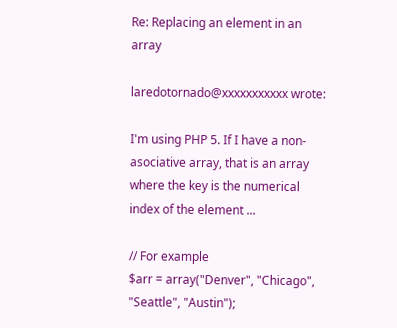Re: Replacing an element in an array

laredotornado@xxxxxxxxxxx wrote:

I'm using PHP 5. If I have a non-asociative array, that is an array
where the key is the numerical index of the element ...

// For example
$arr = array("Denver", "Chicago", "Seattle", "Austin");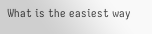What is the easiest way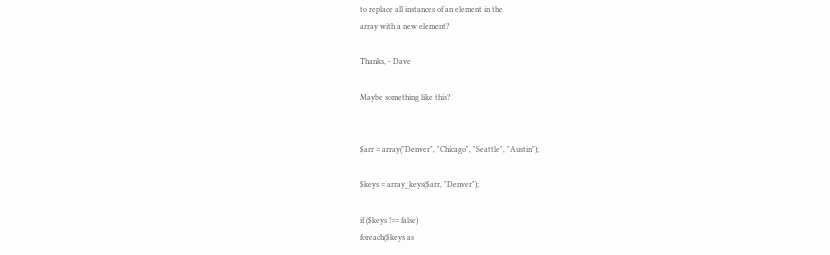to replace all instances of an element in the
array with a new element?

Thanks, - Dave

Maybe something like this?


$arr = array("Denver", "Chicago", "Seattle", "Austin");

$keys = array_keys($arr, "Denver");

if ($keys !== false)
foreach($keys as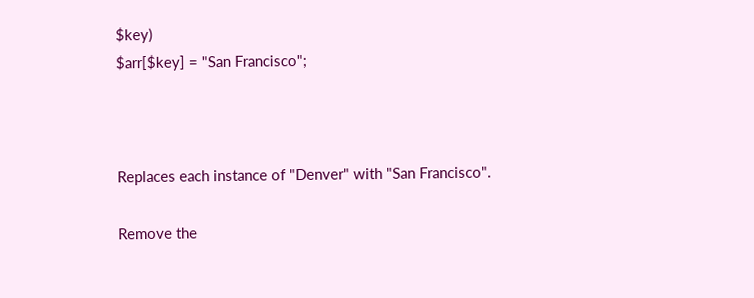$key)
$arr[$key] = "San Francisco";



Replaces each instance of "Denver" with "San Francisco".

Remove the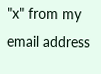"x" from my email address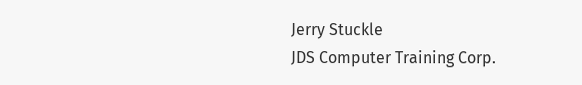Jerry Stuckle
JDS Computer Training Corp.